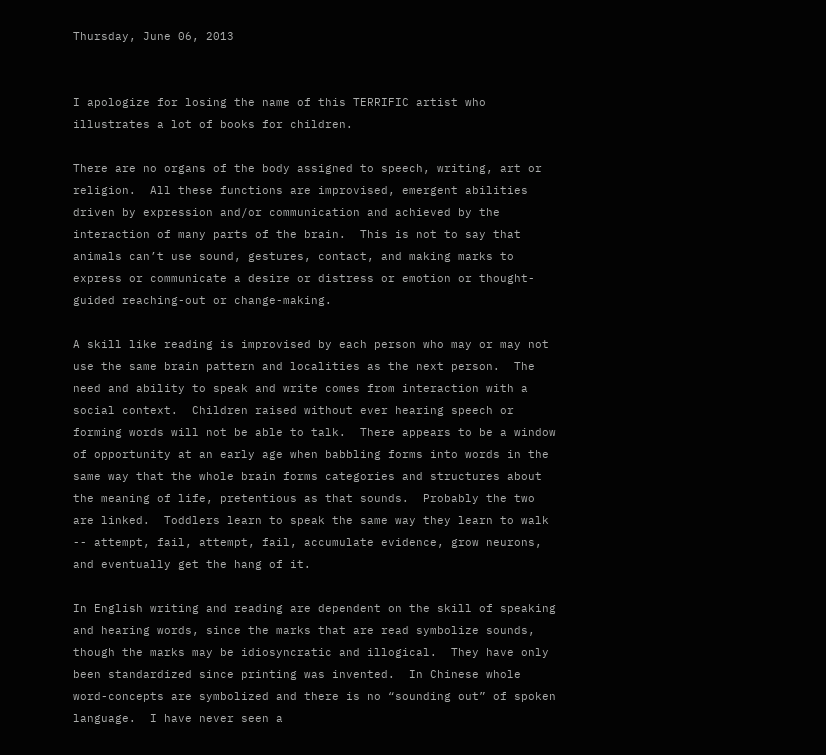Thursday, June 06, 2013


I apologize for losing the name of this TERRIFIC artist who illustrates a lot of books for children.

There are no organs of the body assigned to speech, writing, art or religion.  All these functions are improvised, emergent abilities driven by expression and/or communication and achieved by the interaction of many parts of the brain.  This is not to say that animals can’t use sound, gestures, contact, and making marks to express or communicate a desire or distress or emotion or thought-guided reaching-out or change-making.

A skill like reading is improvised by each person who may or may not use the same brain pattern and localities as the next person.  The need and ability to speak and write comes from interaction with a social context.  Children raised without ever hearing speech or forming words will not be able to talk.  There appears to be a window of opportunity at an early age when babbling forms into words in the same way that the whole brain forms categories and structures about the meaning of life, pretentious as that sounds.  Probably the two are linked.  Toddlers learn to speak the same way they learn to walk -- attempt, fail, attempt, fail, accumulate evidence, grow neurons, and eventually get the hang of it.

In English writing and reading are dependent on the skill of speaking and hearing words, since the marks that are read symbolize sounds, though the marks may be idiosyncratic and illogical.  They have only been standardized since printing was invented.  In Chinese whole word-concepts are symbolized and there is no “sounding out” of spoken language.  I have never seen a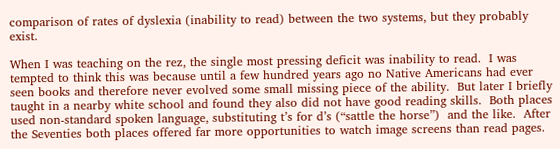comparison of rates of dyslexia (inability to read) between the two systems, but they probably exist.

When I was teaching on the rez, the single most pressing deficit was inability to read.  I was tempted to think this was because until a few hundred years ago no Native Americans had ever seen books and therefore never evolved some small missing piece of the ability.  But later I briefly taught in a nearby white school and found they also did not have good reading skills.  Both places used non-standard spoken language, substituting t’s for d’s (“sattle the horse”)  and the like.  After the Seventies both places offered far more opportunities to watch image screens than read pages.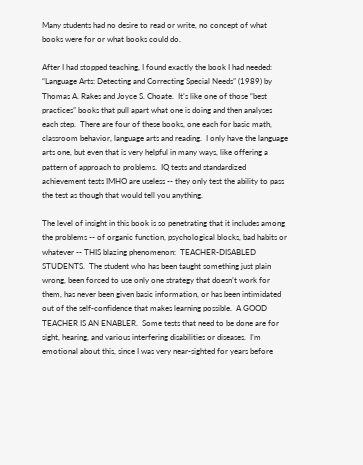Many students had no desire to read or write, no concept of what books were for or what books could do.

After I had stopped teaching, I found exactly the book I had needed:  “Language Arts: Detecting and Correcting Special Needs” (1989) by Thomas A. Rakes and Joyce S. Choate.  It’s like one of those “best practices” books that pull apart what one is doing and then analyses each step.  There are four of these books, one each for basic math, classroom behavior, language arts and reading.  I only have the language arts one, but even that is very helpful in many ways, like offering a pattern of approach to problems.  IQ tests and standardized achievement tests IMHO are useless -- they only test the ability to pass the test as though that would tell you anything.

The level of insight in this book is so penetrating that it includes among the problems -- of organic function, psychological blocks, bad habits or whatever -- THIS blazing phenomenon:  TEACHER-DISABLED STUDENTS.  The student who has been taught something just plain wrong, been forced to use only one strategy that doesn’t work for them, has never been given basic information, or has been intimidated out of the self-confidence that makes learning possible.  A GOOD TEACHER IS AN ENABLER.  Some tests that need to be done are for sight, hearing, and various interfering disabilities or diseases.  I’m emotional about this, since I was very near-sighted for years before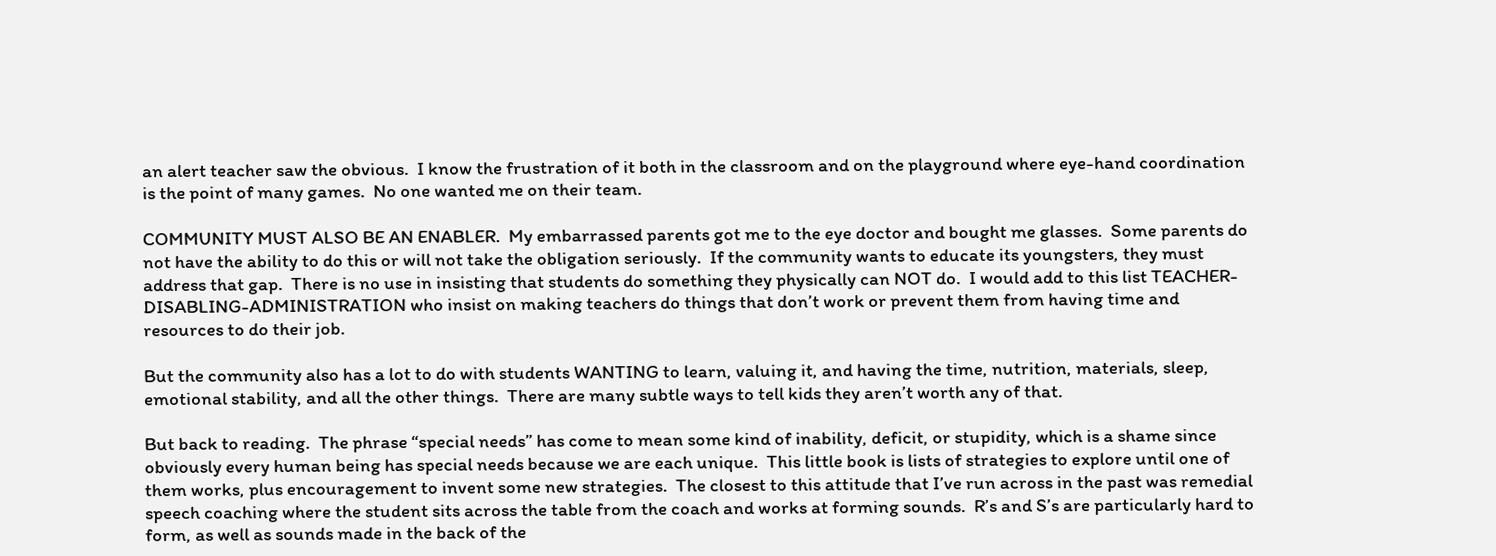an alert teacher saw the obvious.  I know the frustration of it both in the classroom and on the playground where eye-hand coordination is the point of many games.  No one wanted me on their team.

COMMUNITY MUST ALSO BE AN ENABLER.  My embarrassed parents got me to the eye doctor and bought me glasses.  Some parents do not have the ability to do this or will not take the obligation seriously.  If the community wants to educate its youngsters, they must address that gap.  There is no use in insisting that students do something they physically can NOT do.  I would add to this list TEACHER-DISABLING-ADMINISTRATION who insist on making teachers do things that don’t work or prevent them from having time and resources to do their job.

But the community also has a lot to do with students WANTING to learn, valuing it, and having the time, nutrition, materials, sleep, emotional stability, and all the other things.  There are many subtle ways to tell kids they aren’t worth any of that.

But back to reading.  The phrase “special needs” has come to mean some kind of inability, deficit, or stupidity, which is a shame since obviously every human being has special needs because we are each unique.  This little book is lists of strategies to explore until one of them works, plus encouragement to invent some new strategies.  The closest to this attitude that I’ve run across in the past was remedial speech coaching where the student sits across the table from the coach and works at forming sounds.  R’s and S’s are particularly hard to form, as well as sounds made in the back of the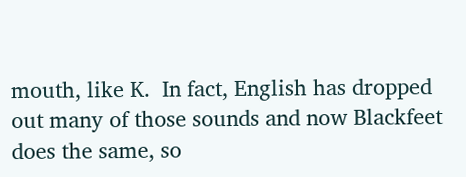mouth, like K.  In fact, English has dropped out many of those sounds and now Blackfeet does the same, so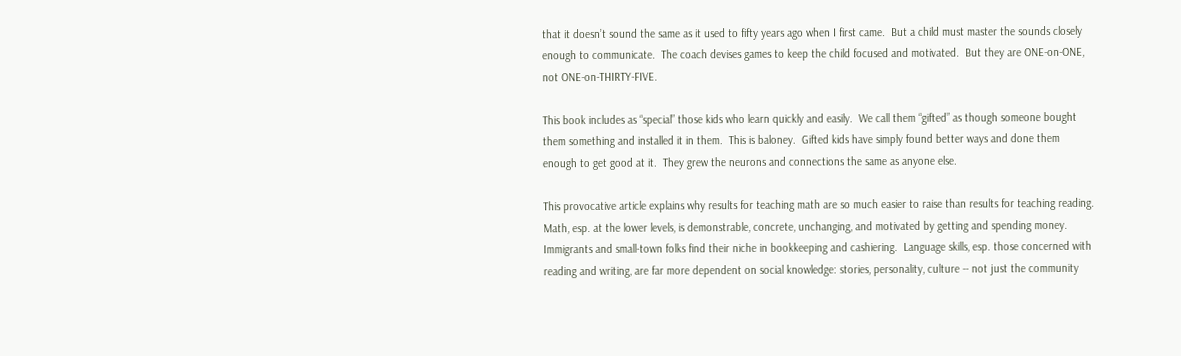that it doesn’t sound the same as it used to fifty years ago when I first came.  But a child must master the sounds closely enough to communicate.  The coach devises games to keep the child focused and motivated.  But they are ONE-on-ONE, not ONE-on-THIRTY-FIVE.

This book includes as “special” those kids who learn quickly and easily.  We call them “gifted” as though someone bought them something and installed it in them.  This is baloney.  Gifted kids have simply found better ways and done them enough to get good at it.  They grew the neurons and connections the same as anyone else.

This provocative article explains why results for teaching math are so much easier to raise than results for teaching reading.  Math, esp. at the lower levels, is demonstrable, concrete, unchanging, and motivated by getting and spending money.  Immigrants and small-town folks find their niche in bookkeeping and cashiering.  Language skills, esp. those concerned with reading and writing, are far more dependent on social knowledge: stories, personality, culture -- not just the community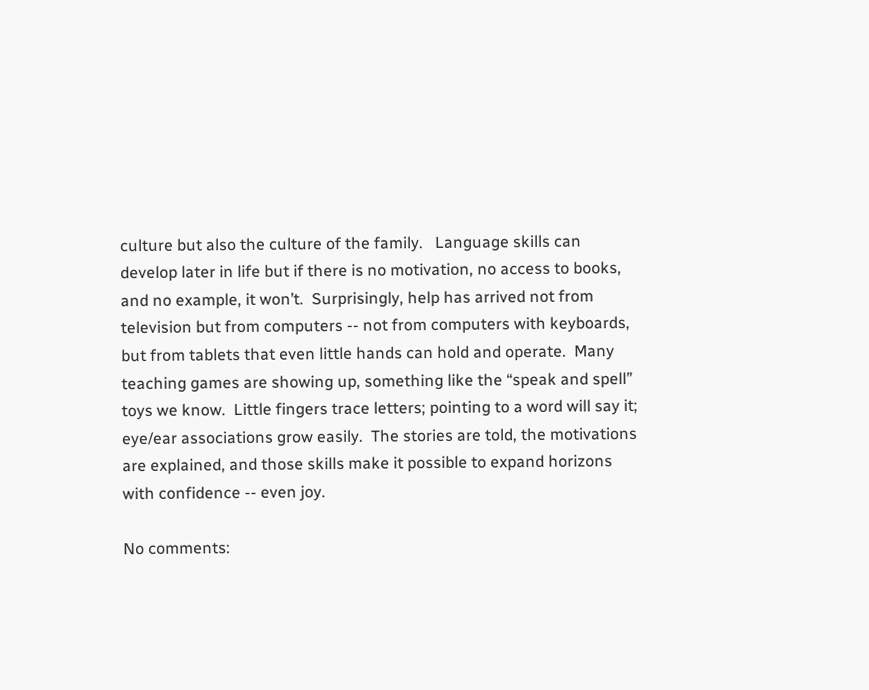culture but also the culture of the family.   Language skills can develop later in life but if there is no motivation, no access to books, and no example, it won’t.  Surprisingly, help has arrived not from television but from computers -- not from computers with keyboards, but from tablets that even little hands can hold and operate.  Many teaching games are showing up, something like the “speak and spell” toys we know.  Little fingers trace letters; pointing to a word will say it; eye/ear associations grow easily.  The stories are told, the motivations are explained, and those skills make it possible to expand horizons with confidence -- even joy.

No comments: